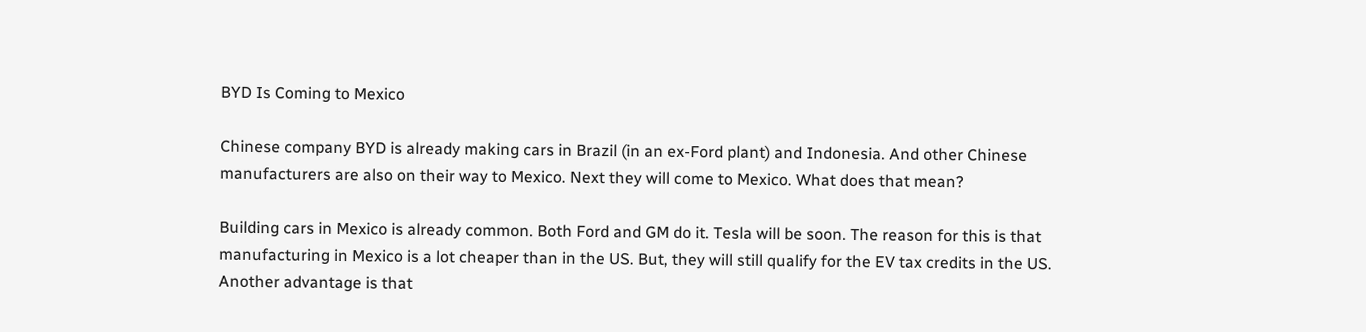BYD Is Coming to Mexico

Chinese company BYD is already making cars in Brazil (in an ex-Ford plant) and Indonesia. And other Chinese manufacturers are also on their way to Mexico. Next they will come to Mexico. What does that mean?

Building cars in Mexico is already common. Both Ford and GM do it. Tesla will be soon. The reason for this is that manufacturing in Mexico is a lot cheaper than in the US. But, they will still qualify for the EV tax credits in the US. Another advantage is that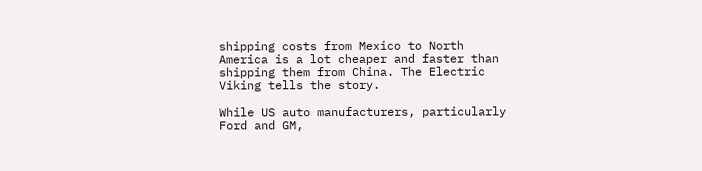shipping costs from Mexico to North America is a lot cheaper and faster than shipping them from China. The Electric Viking tells the story.

While US auto manufacturers, particularly Ford and GM,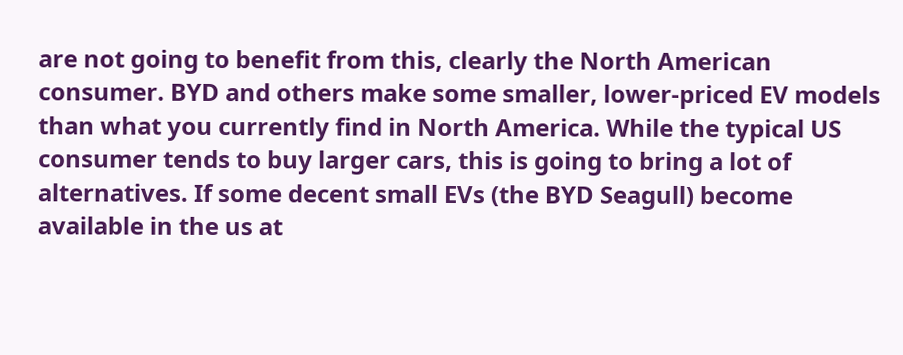are not going to benefit from this, clearly the North American consumer. BYD and others make some smaller, lower-priced EV models than what you currently find in North America. While the typical US consumer tends to buy larger cars, this is going to bring a lot of alternatives. If some decent small EVs (the BYD Seagull) become available in the us at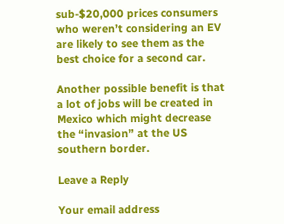sub-$20,000 prices consumers who weren’t considering an EV are likely to see them as the best choice for a second car.

Another possible benefit is that a lot of jobs will be created in Mexico which might decrease the “invasion” at the US southern border.

Leave a Reply

Your email address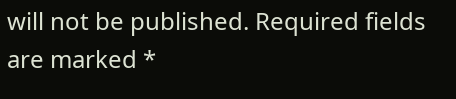will not be published. Required fields are marked *